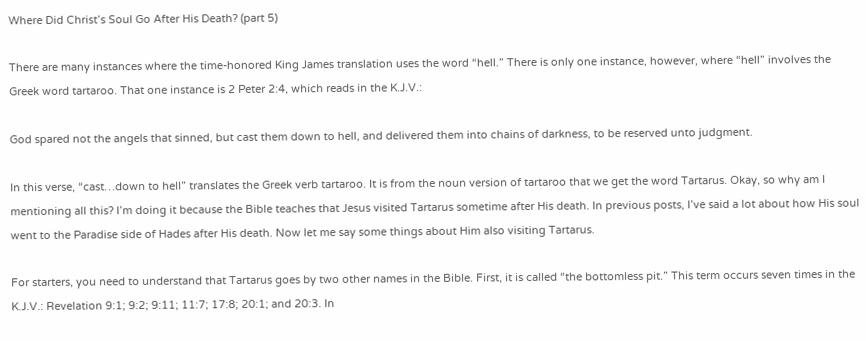Where Did Christ’s Soul Go After His Death? (part 5)

There are many instances where the time-honored King James translation uses the word “hell.” There is only one instance, however, where “hell” involves the Greek word tartaroo. That one instance is 2 Peter 2:4, which reads in the K.J.V.:

God spared not the angels that sinned, but cast them down to hell, and delivered them into chains of darkness, to be reserved unto judgment.

In this verse, “cast…down to hell” translates the Greek verb tartaroo. It is from the noun version of tartaroo that we get the word Tartarus. Okay, so why am I mentioning all this? I’m doing it because the Bible teaches that Jesus visited Tartarus sometime after His death. In previous posts, I’ve said a lot about how His soul went to the Paradise side of Hades after His death. Now let me say some things about Him also visiting Tartarus.

For starters, you need to understand that Tartarus goes by two other names in the Bible. First, it is called “the bottomless pit.” This term occurs seven times in the K.J.V.: Revelation 9:1; 9:2; 9:11; 11:7; 17:8; 20:1; and 20:3. In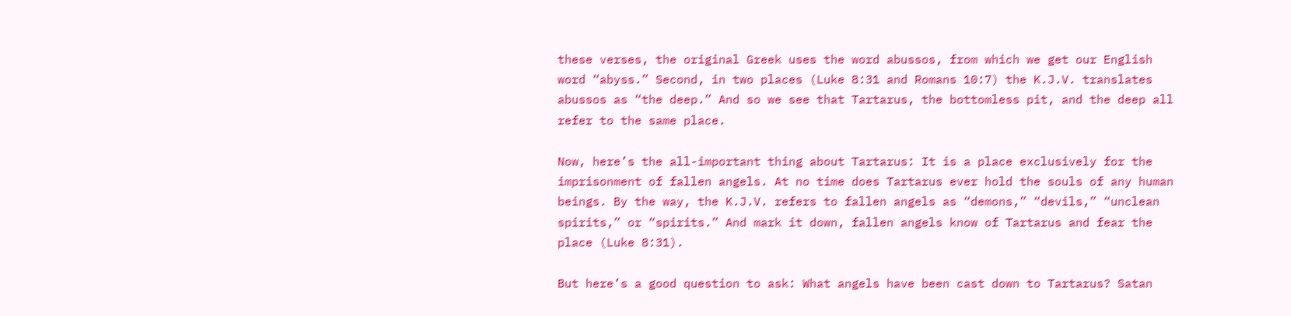these verses, the original Greek uses the word abussos, from which we get our English word “abyss.” Second, in two places (Luke 8:31 and Romans 10:7) the K.J.V. translates abussos as “the deep.” And so we see that Tartarus, the bottomless pit, and the deep all refer to the same place.

Now, here’s the all-important thing about Tartarus: It is a place exclusively for the imprisonment of fallen angels. At no time does Tartarus ever hold the souls of any human beings. By the way, the K.J.V. refers to fallen angels as “demons,” “devils,” “unclean spirits,” or “spirits.” And mark it down, fallen angels know of Tartarus and fear the place (Luke 8:31).

But here’s a good question to ask: What angels have been cast down to Tartarus? Satan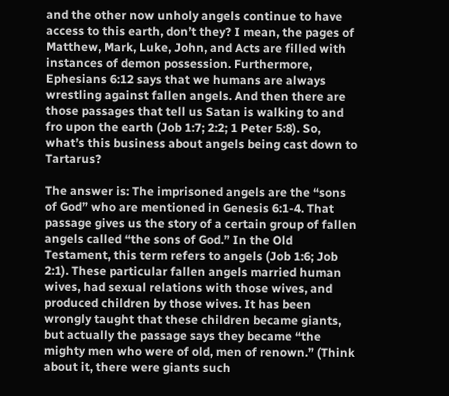and the other now unholy angels continue to have access to this earth, don’t they? I mean, the pages of Matthew, Mark, Luke, John, and Acts are filled with instances of demon possession. Furthermore, Ephesians 6:12 says that we humans are always wrestling against fallen angels. And then there are those passages that tell us Satan is walking to and fro upon the earth (Job 1:7; 2:2; 1 Peter 5:8). So, what’s this business about angels being cast down to Tartarus?

The answer is: The imprisoned angels are the “sons of God” who are mentioned in Genesis 6:1-4. That passage gives us the story of a certain group of fallen angels called “the sons of God.” In the Old Testament, this term refers to angels (Job 1:6; Job 2:1). These particular fallen angels married human wives, had sexual relations with those wives, and produced children by those wives. It has been wrongly taught that these children became giants, but actually the passage says they became “the mighty men who were of old, men of renown.” (Think about it, there were giants such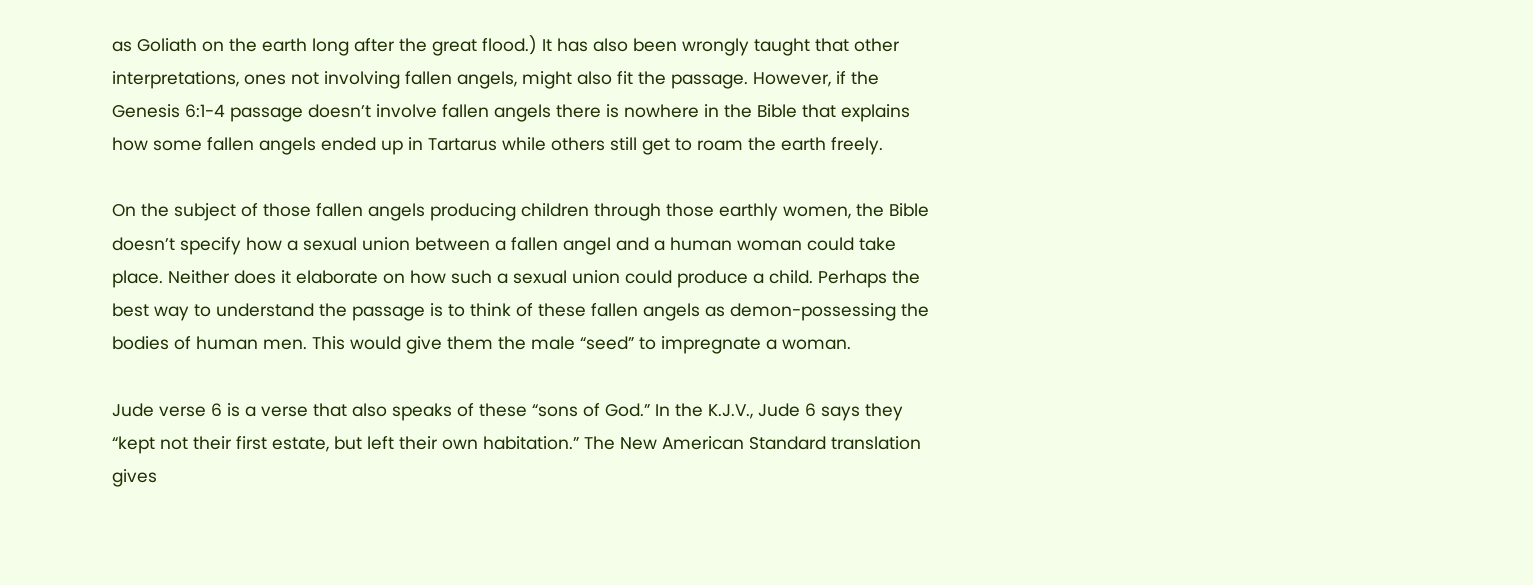as Goliath on the earth long after the great flood.) It has also been wrongly taught that other interpretations, ones not involving fallen angels, might also fit the passage. However, if the Genesis 6:1-4 passage doesn’t involve fallen angels there is nowhere in the Bible that explains how some fallen angels ended up in Tartarus while others still get to roam the earth freely.

On the subject of those fallen angels producing children through those earthly women, the Bible doesn’t specify how a sexual union between a fallen angel and a human woman could take place. Neither does it elaborate on how such a sexual union could produce a child. Perhaps the best way to understand the passage is to think of these fallen angels as demon-possessing the bodies of human men. This would give them the male “seed” to impregnate a woman.

Jude verse 6 is a verse that also speaks of these “sons of God.” In the K.J.V., Jude 6 says they “kept not their first estate, but left their own habitation.” The New American Standard translation gives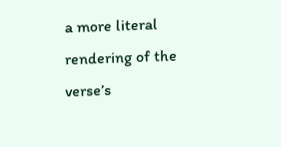a more literal rendering of the verse’s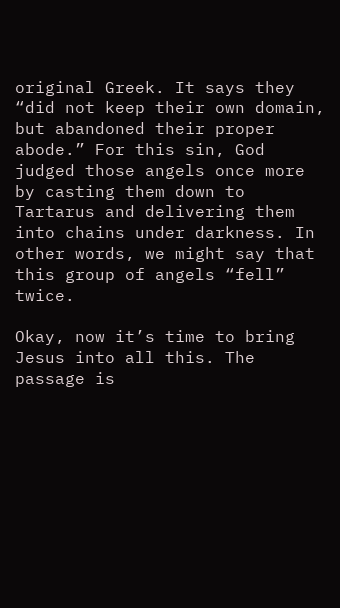original Greek. It says they “did not keep their own domain, but abandoned their proper abode.” For this sin, God judged those angels once more by casting them down to Tartarus and delivering them into chains under darkness. In other words, we might say that this group of angels “fell” twice.

Okay, now it’s time to bring Jesus into all this. The passage is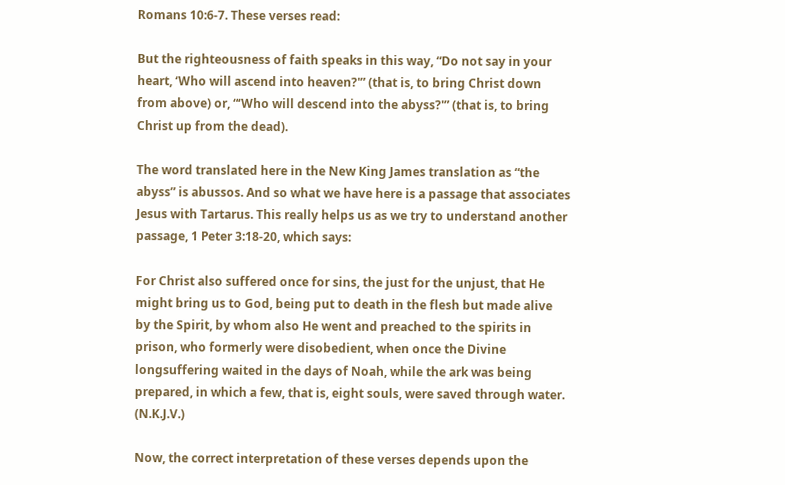Romans 10:6-7. These verses read:

But the righteousness of faith speaks in this way, “Do not say in your heart, ‘Who will ascend into heaven?'” (that is, to bring Christ down from above) or, “‘Who will descend into the abyss?'” (that is, to bring Christ up from the dead).

The word translated here in the New King James translation as “the abyss” is abussos. And so what we have here is a passage that associates Jesus with Tartarus. This really helps us as we try to understand another passage, 1 Peter 3:18-20, which says:

For Christ also suffered once for sins, the just for the unjust, that He might bring us to God, being put to death in the flesh but made alive by the Spirit, by whom also He went and preached to the spirits in prison, who formerly were disobedient, when once the Divine longsuffering waited in the days of Noah, while the ark was being prepared, in which a few, that is, eight souls, were saved through water. (N.K.J.V.)

Now, the correct interpretation of these verses depends upon the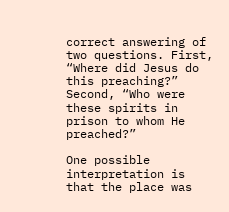correct answering of two questions. First, “Where did Jesus do this preaching?” Second, “Who were these spirits in prison to whom He preached?”

One possible interpretation is that the place was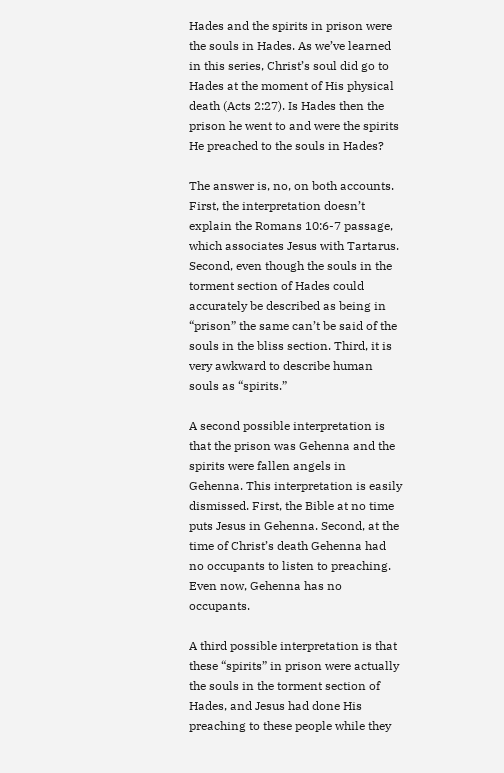Hades and the spirits in prison were the souls in Hades. As we’ve learned in this series, Christ’s soul did go to Hades at the moment of His physical death (Acts 2:27). Is Hades then the prison he went to and were the spirits He preached to the souls in Hades?

The answer is, no, on both accounts. First, the interpretation doesn’t explain the Romans 10:6-7 passage, which associates Jesus with Tartarus. Second, even though the souls in the torment section of Hades could accurately be described as being in “prison” the same can’t be said of the souls in the bliss section. Third, it is very awkward to describe human souls as “spirits.”

A second possible interpretation is that the prison was Gehenna and the spirits were fallen angels in Gehenna. This interpretation is easily dismissed. First, the Bible at no time puts Jesus in Gehenna. Second, at the time of Christ’s death Gehenna had no occupants to listen to preaching. Even now, Gehenna has no occupants.

A third possible interpretation is that these “spirits” in prison were actually the souls in the torment section of Hades, and Jesus had done His preaching to these people while they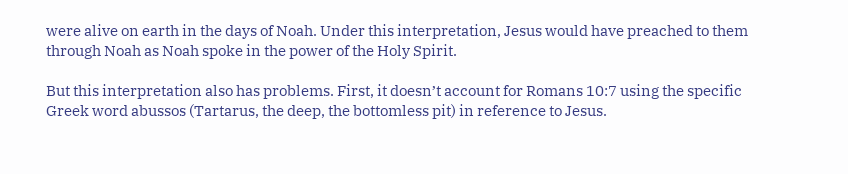were alive on earth in the days of Noah. Under this interpretation, Jesus would have preached to them through Noah as Noah spoke in the power of the Holy Spirit.

But this interpretation also has problems. First, it doesn’t account for Romans 10:7 using the specific Greek word abussos (Tartarus, the deep, the bottomless pit) in reference to Jesus.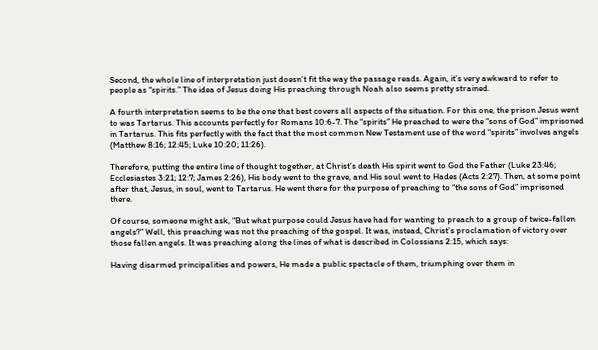Second, the whole line of interpretation just doesn’t fit the way the passage reads. Again, it’s very awkward to refer to people as “spirits.” The idea of Jesus doing His preaching through Noah also seems pretty strained.

A fourth interpretation seems to be the one that best covers all aspects of the situation. For this one, the prison Jesus went to was Tartarus. This accounts perfectly for Romans 10:6-7. The “spirits” He preached to were the “sons of God” imprisoned in Tartarus. This fits perfectly with the fact that the most common New Testament use of the word “spirits” involves angels (Matthew 8:16; 12:45; Luke 10:20; 11:26).

Therefore, putting the entire line of thought together, at Christ’s death His spirit went to God the Father (Luke 23:46; Ecclesiastes 3:21; 12:7; James 2:26), His body went to the grave, and His soul went to Hades (Acts 2:27). Then, at some point after that, Jesus, in soul, went to Tartarus. He went there for the purpose of preaching to “the sons of God” imprisoned there.

Of course, someone might ask, “But what purpose could Jesus have had for wanting to preach to a group of twice-fallen angels?” Well, this preaching was not the preaching of the gospel. It was, instead, Christ’s proclamation of victory over those fallen angels. It was preaching along the lines of what is described in Colossians 2:15, which says:

Having disarmed principalities and powers, He made a public spectacle of them, triumphing over them in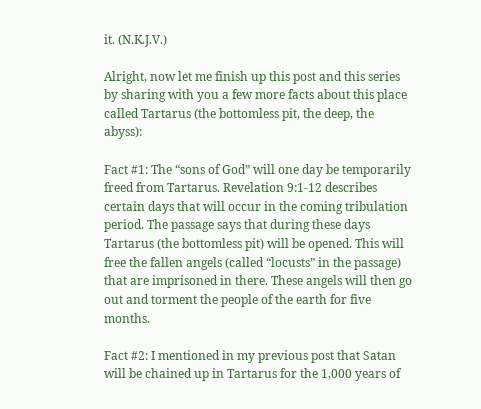it. (N.K.J.V.)

Alright, now let me finish up this post and this series by sharing with you a few more facts about this place called Tartarus (the bottomless pit, the deep, the abyss):

Fact #1: The “sons of God” will one day be temporarily freed from Tartarus. Revelation 9:1-12 describes certain days that will occur in the coming tribulation period. The passage says that during these days Tartarus (the bottomless pit) will be opened. This will free the fallen angels (called “locusts” in the passage) that are imprisoned in there. These angels will then go out and torment the people of the earth for five months.

Fact #2: I mentioned in my previous post that Satan will be chained up in Tartarus for the 1,000 years of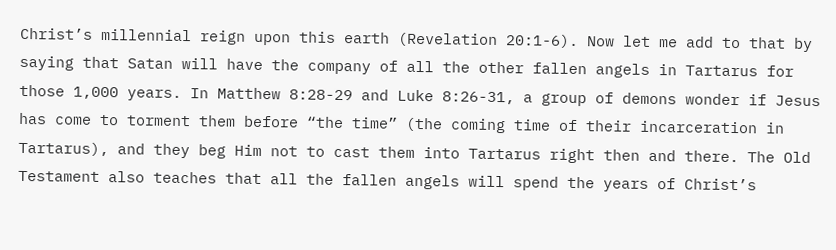Christ’s millennial reign upon this earth (Revelation 20:1-6). Now let me add to that by saying that Satan will have the company of all the other fallen angels in Tartarus for those 1,000 years. In Matthew 8:28-29 and Luke 8:26-31, a group of demons wonder if Jesus has come to torment them before “the time” (the coming time of their incarceration in Tartarus), and they beg Him not to cast them into Tartarus right then and there. The Old Testament also teaches that all the fallen angels will spend the years of Christ’s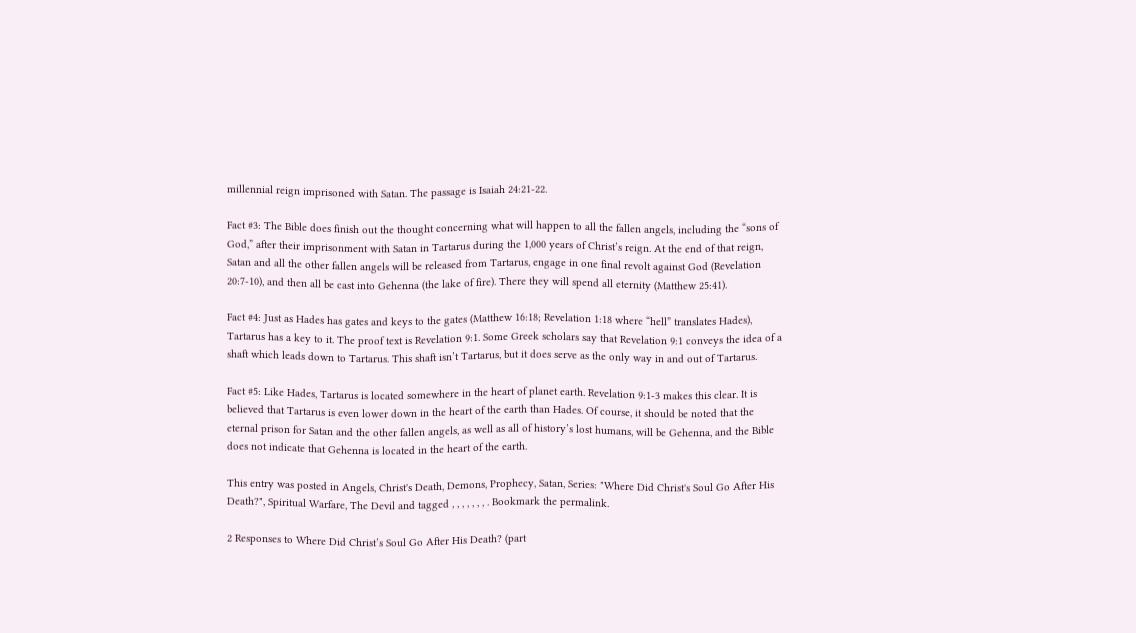millennial reign imprisoned with Satan. The passage is Isaiah 24:21-22.

Fact #3: The Bible does finish out the thought concerning what will happen to all the fallen angels, including the “sons of God,” after their imprisonment with Satan in Tartarus during the 1,000 years of Christ’s reign. At the end of that reign, Satan and all the other fallen angels will be released from Tartarus, engage in one final revolt against God (Revelation 20:7-10), and then all be cast into Gehenna (the lake of fire). There they will spend all eternity (Matthew 25:41).

Fact #4: Just as Hades has gates and keys to the gates (Matthew 16:18; Revelation 1:18 where “hell” translates Hades), Tartarus has a key to it. The proof text is Revelation 9:1. Some Greek scholars say that Revelation 9:1 conveys the idea of a shaft which leads down to Tartarus. This shaft isn’t Tartarus, but it does serve as the only way in and out of Tartarus.

Fact #5: Like Hades, Tartarus is located somewhere in the heart of planet earth. Revelation 9:1-3 makes this clear. It is believed that Tartarus is even lower down in the heart of the earth than Hades. Of course, it should be noted that the eternal prison for Satan and the other fallen angels, as well as all of history’s lost humans, will be Gehenna, and the Bible does not indicate that Gehenna is located in the heart of the earth.

This entry was posted in Angels, Christ's Death, Demons, Prophecy, Satan, Series: "Where Did Christ's Soul Go After His Death?", Spiritual Warfare, The Devil and tagged , , , , , , , . Bookmark the permalink.

2 Responses to Where Did Christ’s Soul Go After His Death? (part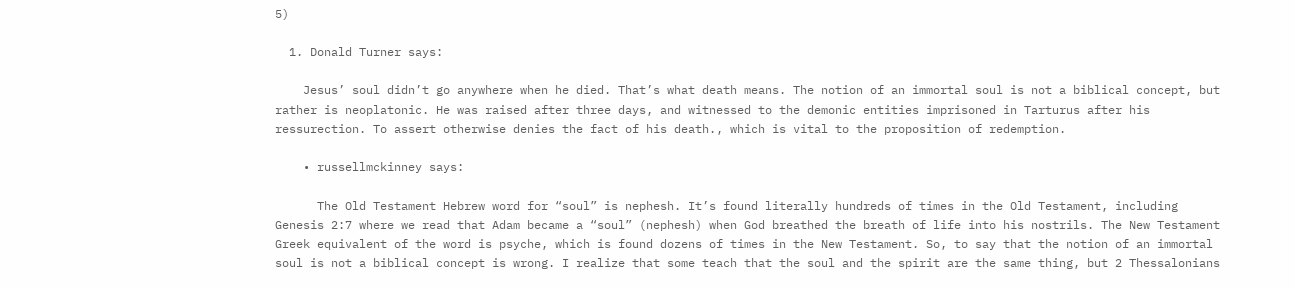5)

  1. Donald Turner says:

    Jesus’ soul didn’t go anywhere when he died. That’s what death means. The notion of an immortal soul is not a biblical concept, but rather is neoplatonic. He was raised after three days, and witnessed to the demonic entities imprisoned in Tarturus after his ressurection. To assert otherwise denies the fact of his death., which is vital to the proposition of redemption.

    • russellmckinney says:

      The Old Testament Hebrew word for “soul” is nephesh. It’s found literally hundreds of times in the Old Testament, including Genesis 2:7 where we read that Adam became a “soul” (nephesh) when God breathed the breath of life into his nostrils. The New Testament Greek equivalent of the word is psyche, which is found dozens of times in the New Testament. So, to say that the notion of an immortal soul is not a biblical concept is wrong. I realize that some teach that the soul and the spirit are the same thing, but 2 Thessalonians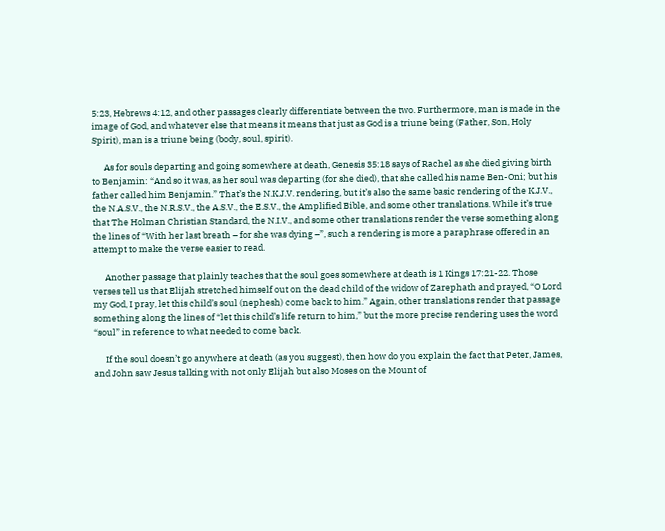5:23, Hebrews 4:12, and other passages clearly differentiate between the two. Furthermore, man is made in the image of God, and whatever else that means it means that just as God is a triune being (Father, Son, Holy Spirit), man is a triune being (body, soul, spirit).

      As for souls departing and going somewhere at death, Genesis 35:18 says of Rachel as she died giving birth to Benjamin: “And so it was, as her soul was departing (for she died), that she called his name Ben-Oni; but his father called him Benjamin.” That’s the N.K.J.V. rendering, but it’s also the same basic rendering of the K.J.V., the N.A.S.V., the N.R.S.V., the A.S.V., the E.S.V., the Amplified Bible, and some other translations. While it’s true that The Holman Christian Standard, the N.I.V., and some other translations render the verse something along the lines of “With her last breath – for she was dying –”, such a rendering is more a paraphrase offered in an attempt to make the verse easier to read.

      Another passage that plainly teaches that the soul goes somewhere at death is 1 Kings 17:21-22. Those verses tell us that Elijah stretched himself out on the dead child of the widow of Zarephath and prayed, “O Lord my God, I pray, let this child’s soul (nephesh) come back to him.” Again, other translations render that passage something along the lines of “let this child’s life return to him,” but the more precise rendering uses the word “soul” in reference to what needed to come back.

      If the soul doesn’t go anywhere at death (as you suggest), then how do you explain the fact that Peter, James, and John saw Jesus talking with not only Elijah but also Moses on the Mount of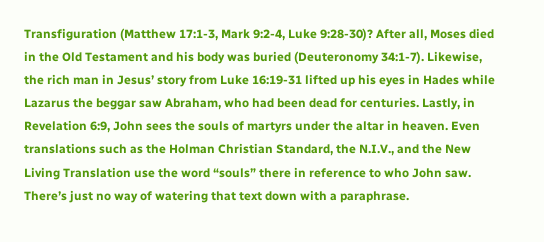Transfiguration (Matthew 17:1-3, Mark 9:2-4, Luke 9:28-30)? After all, Moses died in the Old Testament and his body was buried (Deuteronomy 34:1-7). Likewise, the rich man in Jesus’ story from Luke 16:19-31 lifted up his eyes in Hades while Lazarus the beggar saw Abraham, who had been dead for centuries. Lastly, in Revelation 6:9, John sees the souls of martyrs under the altar in heaven. Even translations such as the Holman Christian Standard, the N.I.V., and the New Living Translation use the word “souls” there in reference to who John saw. There’s just no way of watering that text down with a paraphrase.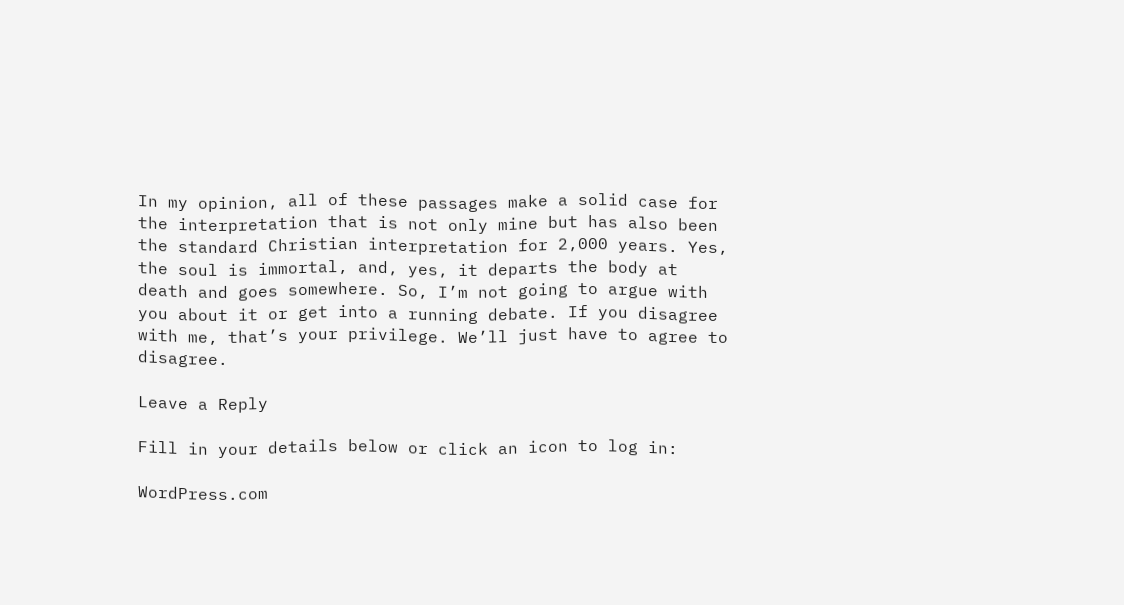In my opinion, all of these passages make a solid case for the interpretation that is not only mine but has also been the standard Christian interpretation for 2,000 years. Yes, the soul is immortal, and, yes, it departs the body at death and goes somewhere. So, I’m not going to argue with you about it or get into a running debate. If you disagree with me, that’s your privilege. We’ll just have to agree to disagree.

Leave a Reply

Fill in your details below or click an icon to log in:

WordPress.com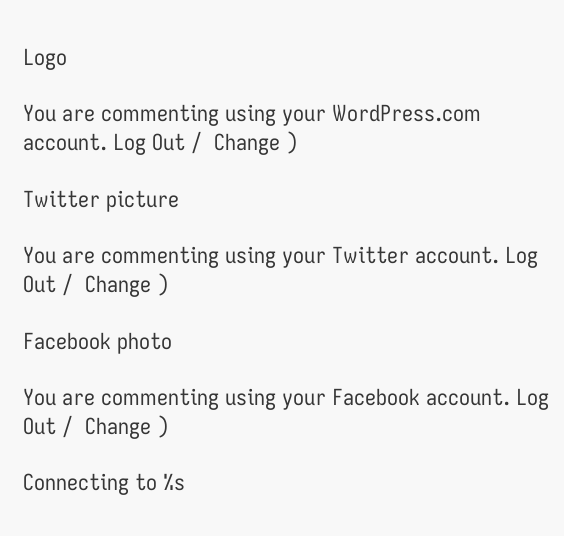Logo

You are commenting using your WordPress.com account. Log Out /  Change )

Twitter picture

You are commenting using your Twitter account. Log Out /  Change )

Facebook photo

You are commenting using your Facebook account. Log Out /  Change )

Connecting to %s